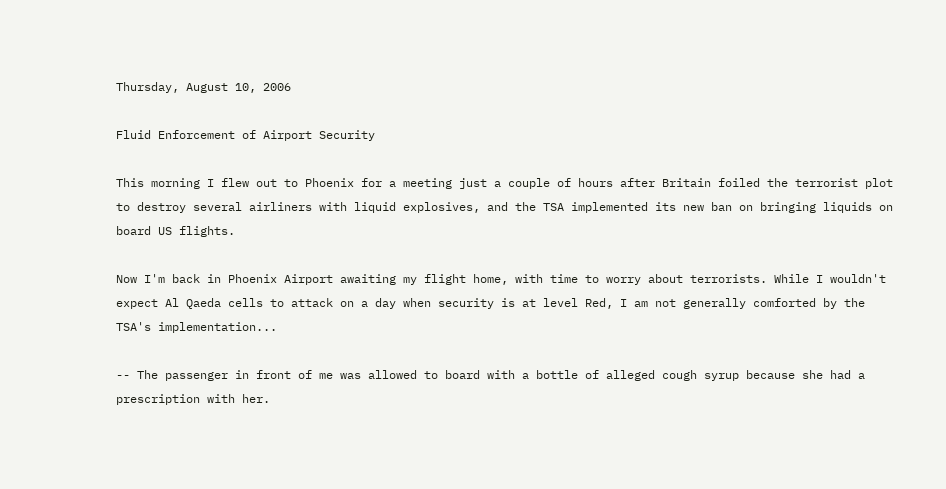Thursday, August 10, 2006

Fluid Enforcement of Airport Security

This morning I flew out to Phoenix for a meeting just a couple of hours after Britain foiled the terrorist plot to destroy several airliners with liquid explosives, and the TSA implemented its new ban on bringing liquids on board US flights.

Now I'm back in Phoenix Airport awaiting my flight home, with time to worry about terrorists. While I wouldn't expect Al Qaeda cells to attack on a day when security is at level Red, I am not generally comforted by the TSA's implementation...

-- The passenger in front of me was allowed to board with a bottle of alleged cough syrup because she had a prescription with her.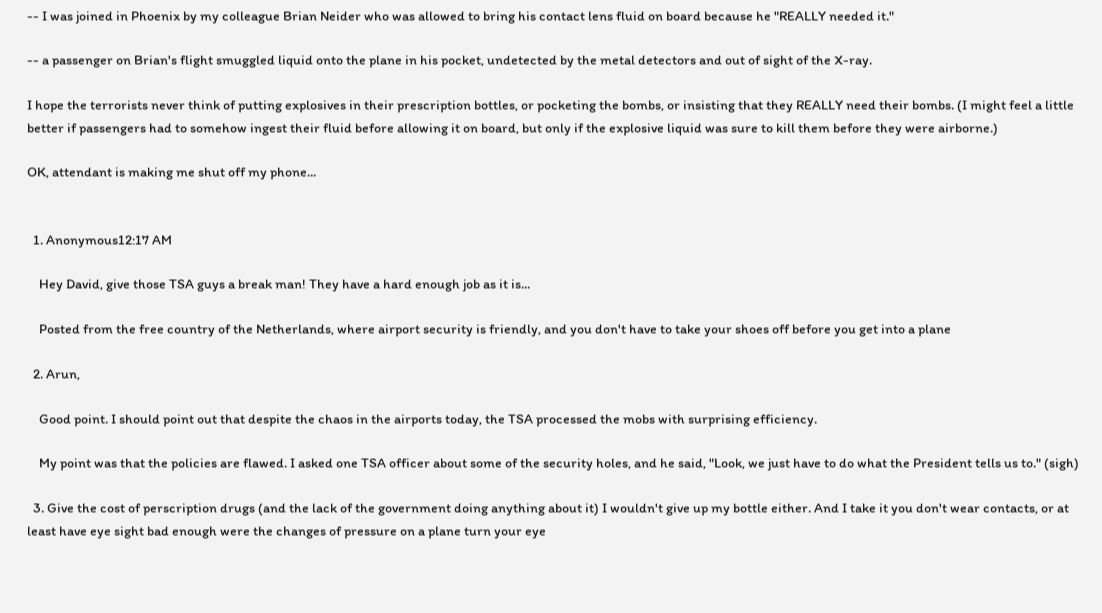-- I was joined in Phoenix by my colleague Brian Neider who was allowed to bring his contact lens fluid on board because he "REALLY needed it."

-- a passenger on Brian's flight smuggled liquid onto the plane in his pocket, undetected by the metal detectors and out of sight of the X-ray.

I hope the terrorists never think of putting explosives in their prescription bottles, or pocketing the bombs, or insisting that they REALLY need their bombs. (I might feel a little better if passengers had to somehow ingest their fluid before allowing it on board, but only if the explosive liquid was sure to kill them before they were airborne.)

OK, attendant is making me shut off my phone...


  1. Anonymous12:17 AM

    Hey David, give those TSA guys a break man! They have a hard enough job as it is...

    Posted from the free country of the Netherlands, where airport security is friendly, and you don't have to take your shoes off before you get into a plane

  2. Arun,

    Good point. I should point out that despite the chaos in the airports today, the TSA processed the mobs with surprising efficiency.

    My point was that the policies are flawed. I asked one TSA officer about some of the security holes, and he said, "Look, we just have to do what the President tells us to." (sigh)

  3. Give the cost of perscription drugs (and the lack of the government doing anything about it) I wouldn't give up my bottle either. And I take it you don't wear contacts, or at least have eye sight bad enough were the changes of pressure on a plane turn your eye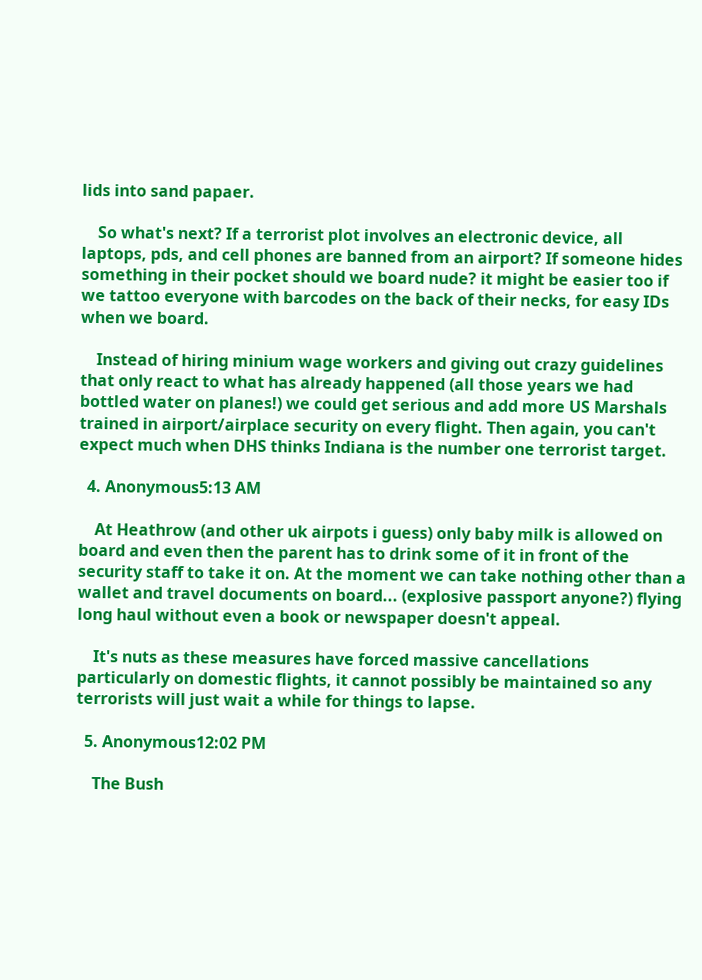lids into sand papaer.

    So what's next? If a terrorist plot involves an electronic device, all laptops, pds, and cell phones are banned from an airport? If someone hides something in their pocket should we board nude? it might be easier too if we tattoo everyone with barcodes on the back of their necks, for easy IDs when we board.

    Instead of hiring minium wage workers and giving out crazy guidelines that only react to what has already happened (all those years we had bottled water on planes!) we could get serious and add more US Marshals trained in airport/airplace security on every flight. Then again, you can't expect much when DHS thinks Indiana is the number one terrorist target.

  4. Anonymous5:13 AM

    At Heathrow (and other uk airpots i guess) only baby milk is allowed on board and even then the parent has to drink some of it in front of the security staff to take it on. At the moment we can take nothing other than a wallet and travel documents on board... (explosive passport anyone?) flying long haul without even a book or newspaper doesn't appeal.

    It's nuts as these measures have forced massive cancellations particularly on domestic flights, it cannot possibly be maintained so any terrorists will just wait a while for things to lapse.

  5. Anonymous12:02 PM

    The Bush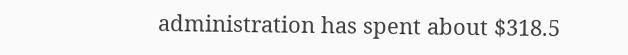administration has spent about $318.5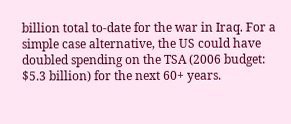billion total to-date for the war in Iraq. For a simple case alternative, the US could have doubled spending on the TSA (2006 budget: $5.3 billion) for the next 60+ years.